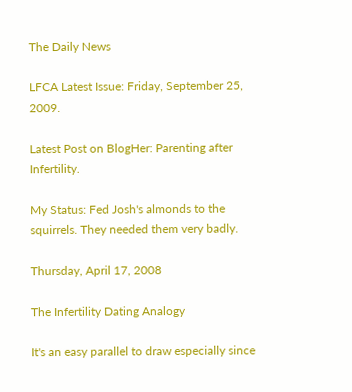The Daily News

LFCA Latest Issue: Friday, September 25, 2009.

Latest Post on BlogHer: Parenting after Infertility.

My Status: Fed Josh's almonds to the squirrels. They needed them very badly.

Thursday, April 17, 2008

The Infertility Dating Analogy

It's an easy parallel to draw especially since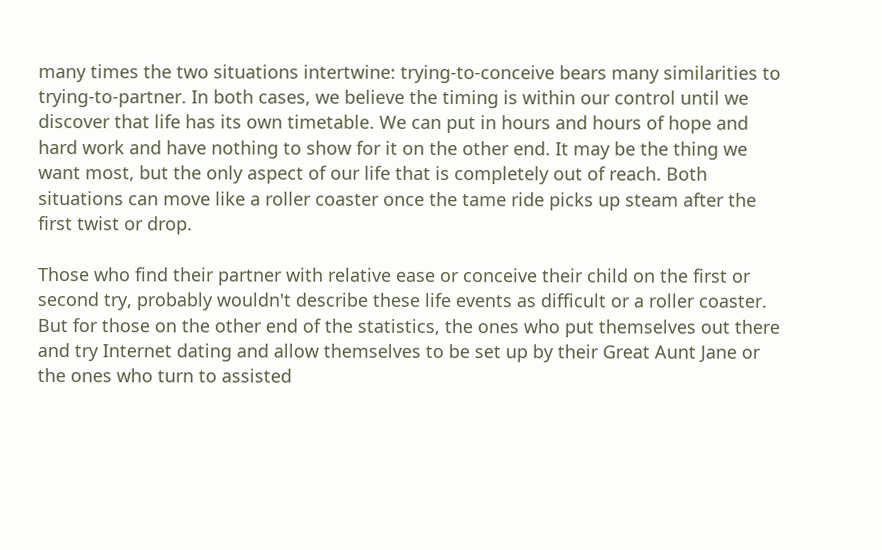many times the two situations intertwine: trying-to-conceive bears many similarities to trying-to-partner. In both cases, we believe the timing is within our control until we discover that life has its own timetable. We can put in hours and hours of hope and hard work and have nothing to show for it on the other end. It may be the thing we want most, but the only aspect of our life that is completely out of reach. Both situations can move like a roller coaster once the tame ride picks up steam after the first twist or drop.

Those who find their partner with relative ease or conceive their child on the first or second try, probably wouldn't describe these life events as difficult or a roller coaster. But for those on the other end of the statistics, the ones who put themselves out there and try Internet dating and allow themselves to be set up by their Great Aunt Jane or the ones who turn to assisted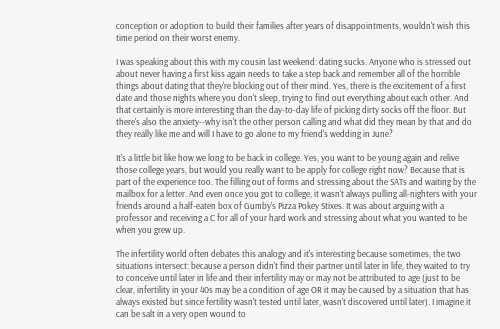conception or adoption to build their families after years of disappointments, wouldn't wish this time period on their worst enemy.

I was speaking about this with my cousin last weekend: dating sucks. Anyone who is stressed out about never having a first kiss again needs to take a step back and remember all of the horrible things about dating that they're blocking out of their mind. Yes, there is the excitement of a first date and those nights where you don't sleep, trying to find out everything about each other. And that certainly is more interesting than the day-to-day life of picking dirty socks off the floor. But there's also the anxiety--why isn't the other person calling and what did they mean by that and do they really like me and will I have to go alone to my friend's wedding in June?

It's a little bit like how we long to be back in college. Yes, you want to be young again and relive those college years, but would you really want to be apply for college right now? Because that is part of the experience too. The filling out of forms and stressing about the SATs and waiting by the mailbox for a letter. And even once you got to college, it wasn't always pulling all-nighters with your friends around a half-eaten box of Gumby's Pizza Pokey Stixes. It was about arguing with a professor and receiving a C for all of your hard work and stressing about what you wanted to be when you grew up.

The infertility world often debates this analogy and it's interesting because sometimes, the two situations intersect: because a person didn't find their partner until later in life, they waited to try to conceive until later in life and their infertility may or may not be attributed to age (just to be clear, infertility in your 40s may be a condition of age OR it may be caused by a situation that has always existed but since fertility wasn't tested until later, wasn't discovered until later). I imagine it can be salt in a very open wound to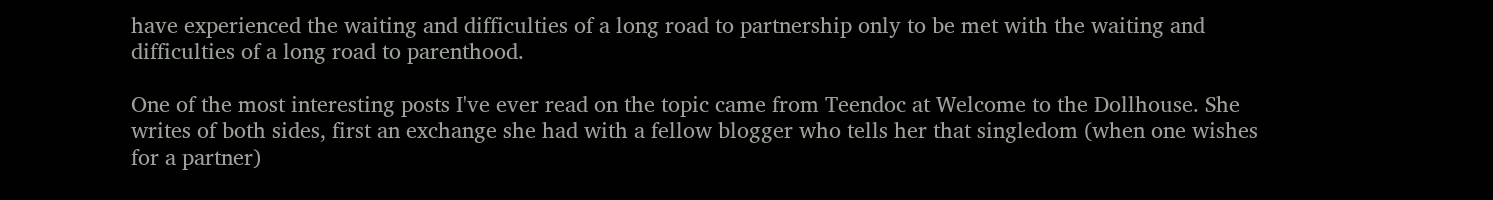have experienced the waiting and difficulties of a long road to partnership only to be met with the waiting and difficulties of a long road to parenthood.

One of the most interesting posts I've ever read on the topic came from Teendoc at Welcome to the Dollhouse. She writes of both sides, first an exchange she had with a fellow blogger who tells her that singledom (when one wishes for a partner)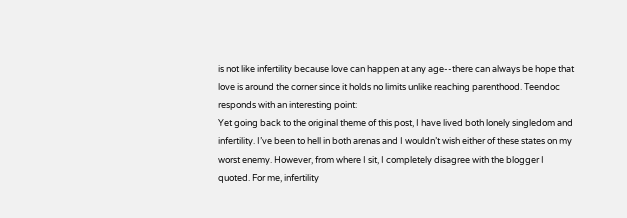is not like infertility because love can happen at any age--there can always be hope that love is around the corner since it holds no limits unlike reaching parenthood. Teendoc responds with an interesting point:
Yet going back to the original theme of this post, I have lived both lonely singledom and infertility. I’ve been to hell in both arenas and I wouldn’t wish either of these states on my worst enemy. However, from where I sit, I completely disagree with the blogger I quoted. For me, infertility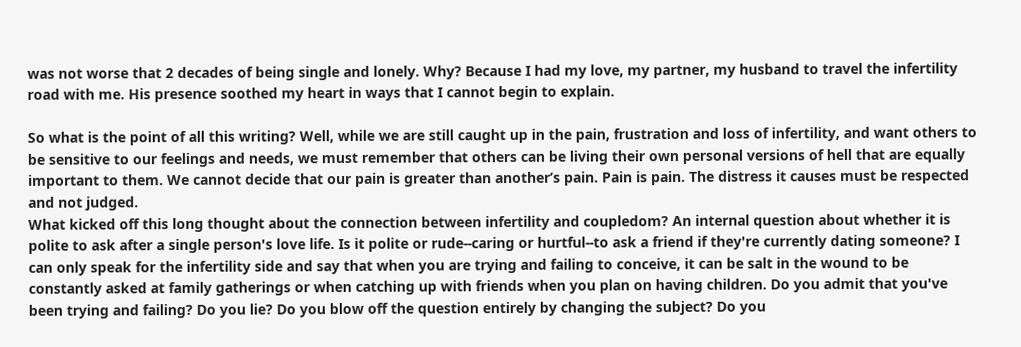was not worse that 2 decades of being single and lonely. Why? Because I had my love, my partner, my husband to travel the infertility road with me. His presence soothed my heart in ways that I cannot begin to explain.

So what is the point of all this writing? Well, while we are still caught up in the pain, frustration and loss of infertility, and want others to be sensitive to our feelings and needs, we must remember that others can be living their own personal versions of hell that are equally important to them. We cannot decide that our pain is greater than another’s pain. Pain is pain. The distress it causes must be respected and not judged.
What kicked off this long thought about the connection between infertility and coupledom? An internal question about whether it is polite to ask after a single person's love life. Is it polite or rude--caring or hurtful--to ask a friend if they're currently dating someone? I can only speak for the infertility side and say that when you are trying and failing to conceive, it can be salt in the wound to be constantly asked at family gatherings or when catching up with friends when you plan on having children. Do you admit that you've been trying and failing? Do you lie? Do you blow off the question entirely by changing the subject? Do you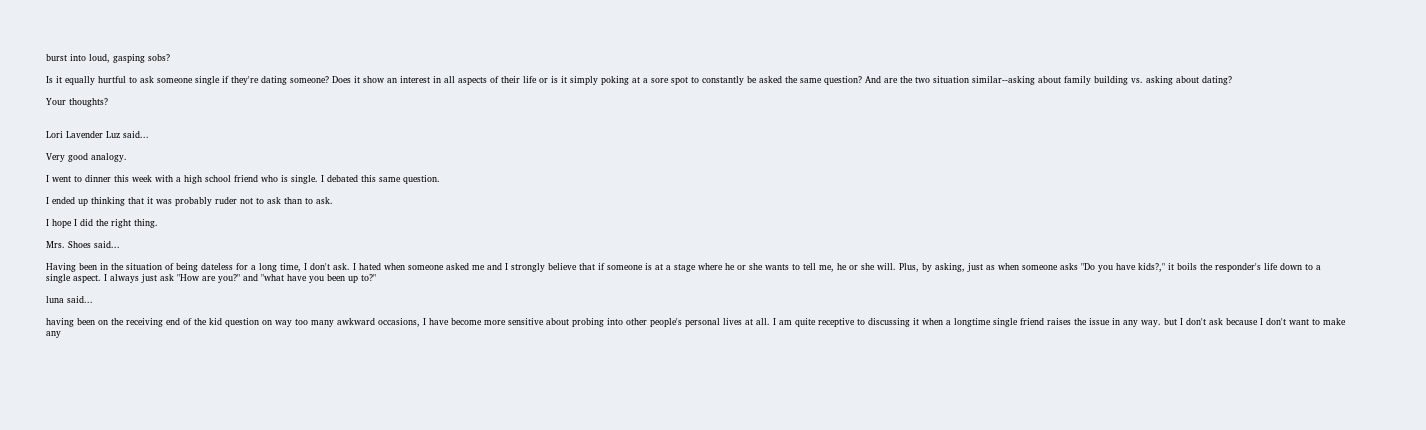burst into loud, gasping sobs?

Is it equally hurtful to ask someone single if they're dating someone? Does it show an interest in all aspects of their life or is it simply poking at a sore spot to constantly be asked the same question? And are the two situation similar--asking about family building vs. asking about dating?

Your thoughts?


Lori Lavender Luz said...

Very good analogy.

I went to dinner this week with a high school friend who is single. I debated this same question.

I ended up thinking that it was probably ruder not to ask than to ask.

I hope I did the right thing.

Mrs. Shoes said...

Having been in the situation of being dateless for a long time, I don't ask. I hated when someone asked me and I strongly believe that if someone is at a stage where he or she wants to tell me, he or she will. Plus, by asking, just as when someone asks "Do you have kids?," it boils the responder's life down to a single aspect. I always just ask "How are you?" and "what have you been up to?"

luna said...

having been on the receiving end of the kid question on way too many awkward occasions, I have become more sensitive about probing into other people's personal lives at all. I am quite receptive to discussing it when a longtime single friend raises the issue in any way. but I don't ask because I don't want to make any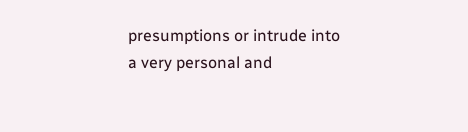presumptions or intrude into a very personal and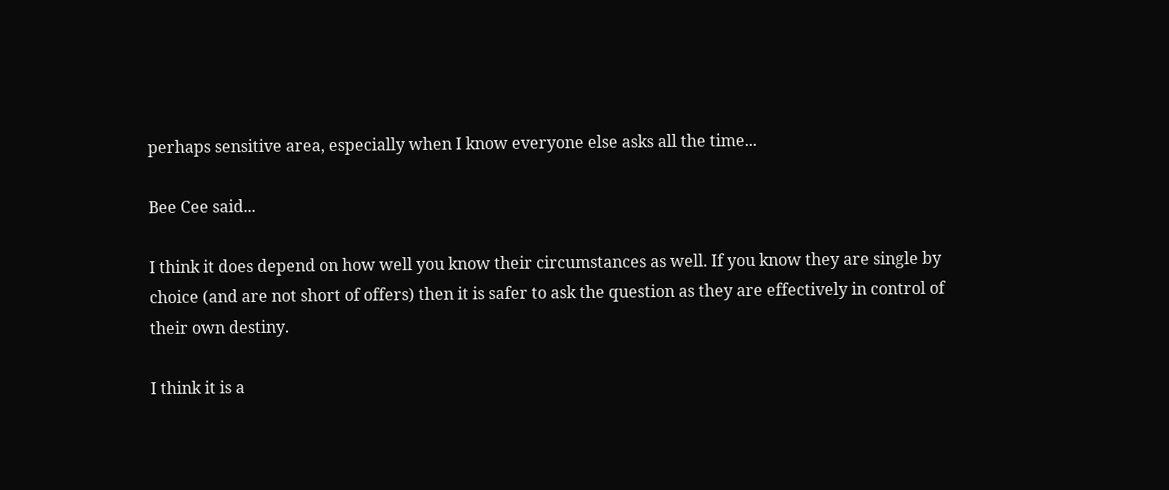perhaps sensitive area, especially when I know everyone else asks all the time...

Bee Cee said...

I think it does depend on how well you know their circumstances as well. If you know they are single by choice (and are not short of offers) then it is safer to ask the question as they are effectively in control of their own destiny.

I think it is a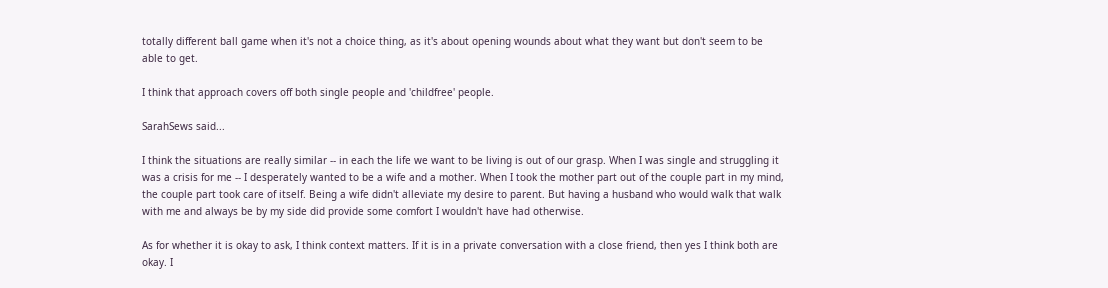totally different ball game when it's not a choice thing, as it's about opening wounds about what they want but don't seem to be able to get.

I think that approach covers off both single people and 'childfree' people.

SarahSews said...

I think the situations are really similar -- in each the life we want to be living is out of our grasp. When I was single and struggling it was a crisis for me -- I desperately wanted to be a wife and a mother. When I took the mother part out of the couple part in my mind, the couple part took care of itself. Being a wife didn't alleviate my desire to parent. But having a husband who would walk that walk with me and always be by my side did provide some comfort I wouldn't have had otherwise.

As for whether it is okay to ask, I think context matters. If it is in a private conversation with a close friend, then yes I think both are okay. I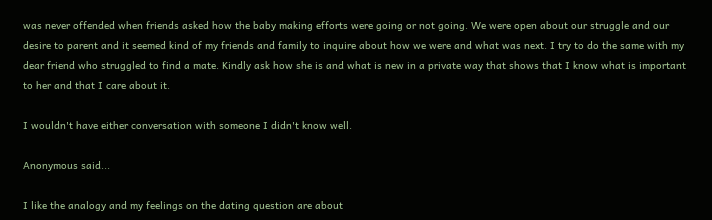was never offended when friends asked how the baby making efforts were going or not going. We were open about our struggle and our desire to parent and it seemed kind of my friends and family to inquire about how we were and what was next. I try to do the same with my dear friend who struggled to find a mate. Kindly ask how she is and what is new in a private way that shows that I know what is important to her and that I care about it.

I wouldn't have either conversation with someone I didn't know well.

Anonymous said...

I like the analogy and my feelings on the dating question are about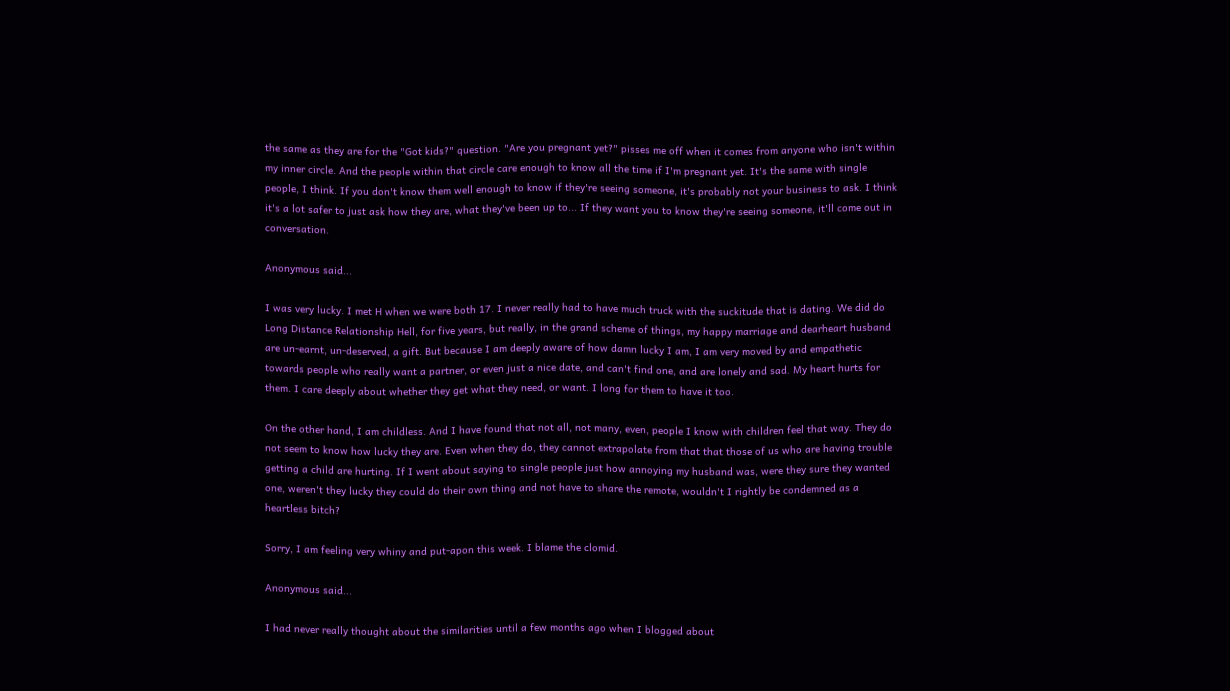the same as they are for the "Got kids?" question. "Are you pregnant yet?" pisses me off when it comes from anyone who isn't within my inner circle. And the people within that circle care enough to know all the time if I'm pregnant yet. It's the same with single people, I think. If you don't know them well enough to know if they're seeing someone, it's probably not your business to ask. I think it's a lot safer to just ask how they are, what they've been up to... If they want you to know they're seeing someone, it'll come out in conversation.

Anonymous said...

I was very lucky. I met H when we were both 17. I never really had to have much truck with the suckitude that is dating. We did do Long Distance Relationship Hell, for five years, but really, in the grand scheme of things, my happy marriage and dearheart husband are un-earnt, un-deserved, a gift. But because I am deeply aware of how damn lucky I am, I am very moved by and empathetic towards people who really want a partner, or even just a nice date, and can't find one, and are lonely and sad. My heart hurts for them. I care deeply about whether they get what they need, or want. I long for them to have it too.

On the other hand, I am childless. And I have found that not all, not many, even, people I know with children feel that way. They do not seem to know how lucky they are. Even when they do, they cannot extrapolate from that that those of us who are having trouble getting a child are hurting. If I went about saying to single people just how annoying my husband was, were they sure they wanted one, weren't they lucky they could do their own thing and not have to share the remote, wouldn't I rightly be condemned as a heartless bitch?

Sorry, I am feeling very whiny and put-apon this week. I blame the clomid.

Anonymous said...

I had never really thought about the similarities until a few months ago when I blogged about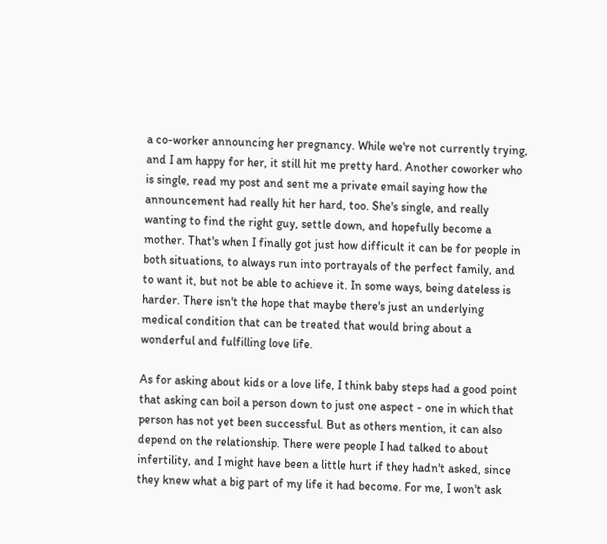a co-worker announcing her pregnancy. While we're not currently trying, and I am happy for her, it still hit me pretty hard. Another coworker who is single, read my post and sent me a private email saying how the announcement had really hit her hard, too. She's single, and really wanting to find the right guy, settle down, and hopefully become a mother. That's when I finally got just how difficult it can be for people in both situations, to always run into portrayals of the perfect family, and to want it, but not be able to achieve it. In some ways, being dateless is harder. There isn't the hope that maybe there's just an underlying medical condition that can be treated that would bring about a wonderful and fulfilling love life.

As for asking about kids or a love life, I think baby steps had a good point that asking can boil a person down to just one aspect - one in which that person has not yet been successful. But as others mention, it can also depend on the relationship. There were people I had talked to about infertility, and I might have been a little hurt if they hadn't asked, since they knew what a big part of my life it had become. For me, I won't ask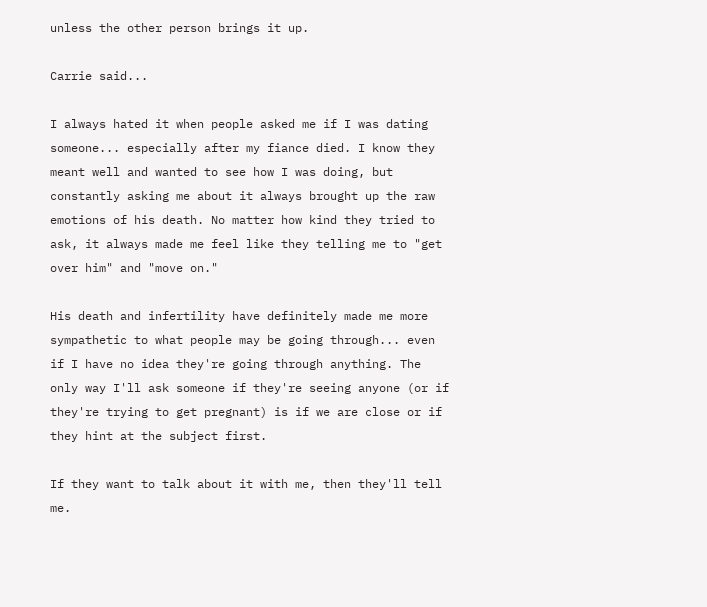unless the other person brings it up.

Carrie said...

I always hated it when people asked me if I was dating someone... especially after my fiance died. I know they meant well and wanted to see how I was doing, but constantly asking me about it always brought up the raw emotions of his death. No matter how kind they tried to ask, it always made me feel like they telling me to "get over him" and "move on."

His death and infertility have definitely made me more sympathetic to what people may be going through... even if I have no idea they're going through anything. The only way I'll ask someone if they're seeing anyone (or if they're trying to get pregnant) is if we are close or if they hint at the subject first.

If they want to talk about it with me, then they'll tell me.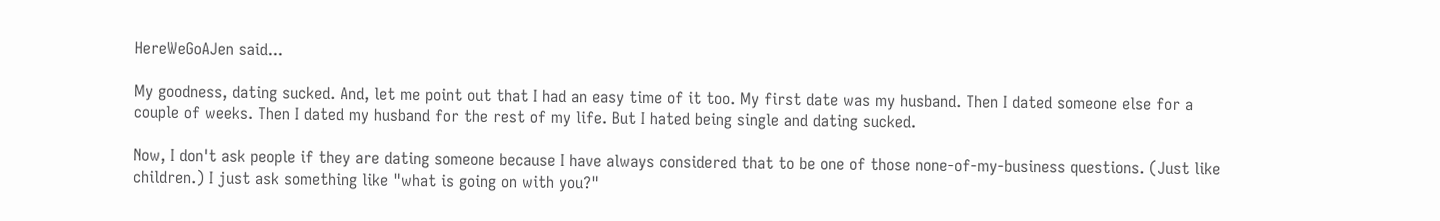HereWeGoAJen said...

My goodness, dating sucked. And, let me point out that I had an easy time of it too. My first date was my husband. Then I dated someone else for a couple of weeks. Then I dated my husband for the rest of my life. But I hated being single and dating sucked.

Now, I don't ask people if they are dating someone because I have always considered that to be one of those none-of-my-business questions. (Just like children.) I just ask something like "what is going on with you?"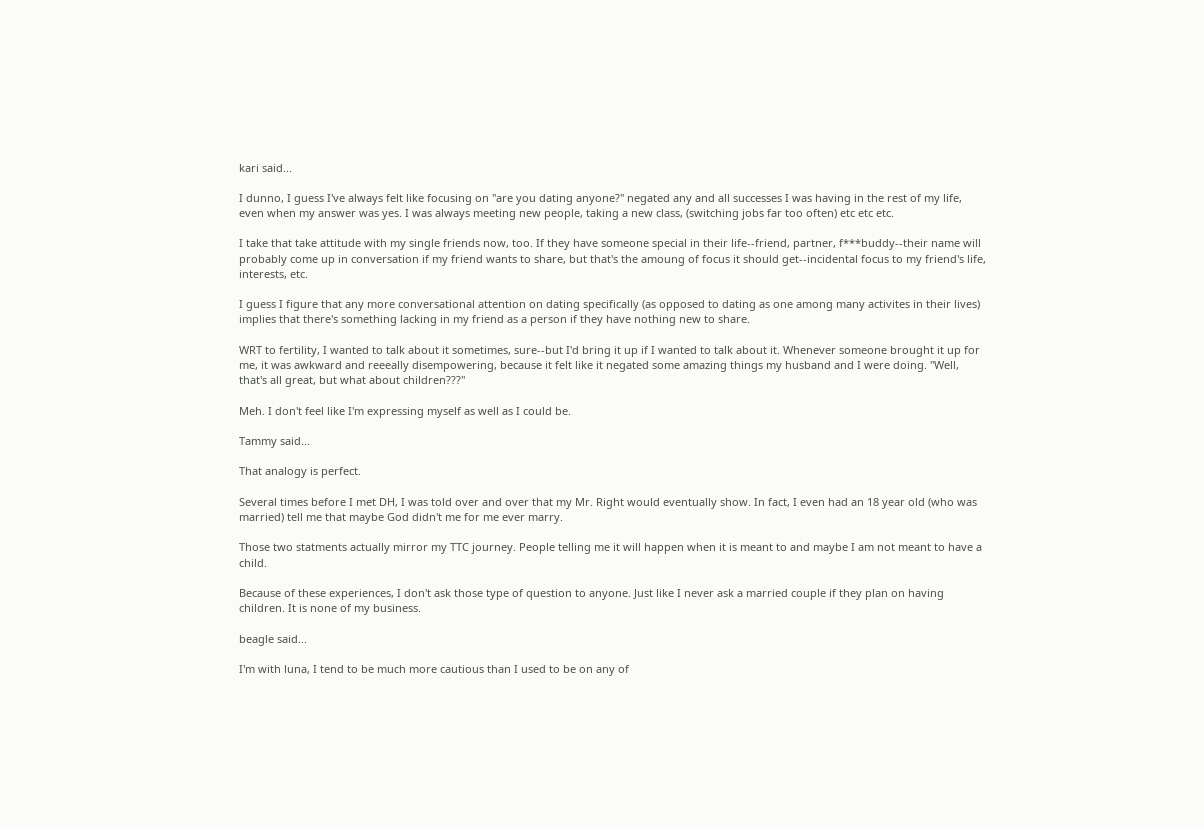kari said...

I dunno, I guess I've always felt like focusing on "are you dating anyone?" negated any and all successes I was having in the rest of my life, even when my answer was yes. I was always meeting new people, taking a new class, (switching jobs far too often) etc etc etc.

I take that take attitude with my single friends now, too. If they have someone special in their life--friend, partner, f***buddy--their name will probably come up in conversation if my friend wants to share, but that's the amoung of focus it should get--incidental focus to my friend's life, interests, etc.

I guess I figure that any more conversational attention on dating specifically (as opposed to dating as one among many activites in their lives) implies that there's something lacking in my friend as a person if they have nothing new to share.

WRT to fertility, I wanted to talk about it sometimes, sure--but I'd bring it up if I wanted to talk about it. Whenever someone brought it up for me, it was awkward and reeeally disempowering, because it felt like it negated some amazing things my husband and I were doing. "Well, that's all great, but what about children???"

Meh. I don't feel like I'm expressing myself as well as I could be.

Tammy said...

That analogy is perfect.

Several times before I met DH, I was told over and over that my Mr. Right would eventually show. In fact, I even had an 18 year old (who was married) tell me that maybe God didn't me for me ever marry.

Those two statments actually mirror my TTC journey. People telling me it will happen when it is meant to and maybe I am not meant to have a child.

Because of these experiences, I don't ask those type of question to anyone. Just like I never ask a married couple if they plan on having children. It is none of my business.

beagle said...

I'm with luna, I tend to be much more cautious than I used to be on any of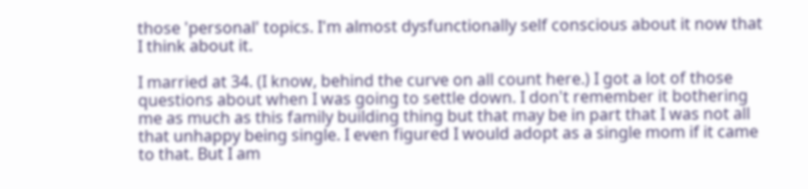those 'personal' topics. I'm almost dysfunctionally self conscious about it now that I think about it.

I married at 34. (I know, behind the curve on all count here.) I got a lot of those questions about when I was going to settle down. I don't remember it bothering me as much as this family building thing but that may be in part that I was not all that unhappy being single. I even figured I would adopt as a single mom if it came to that. But I am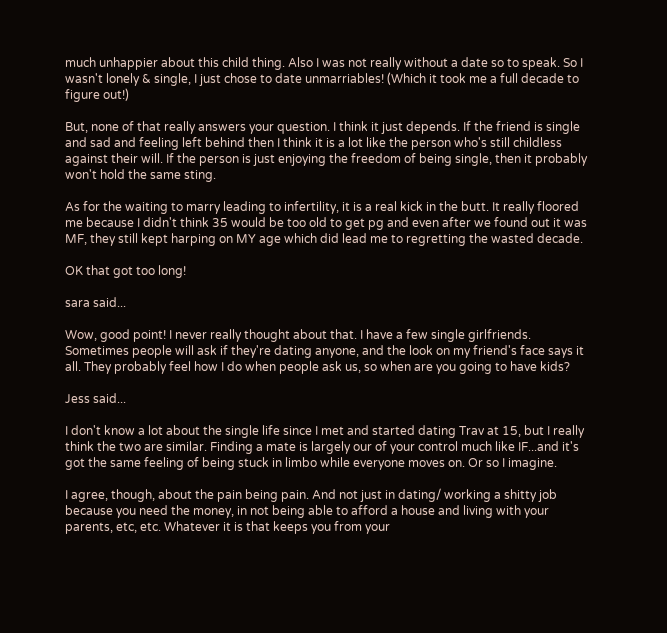much unhappier about this child thing. Also I was not really without a date so to speak. So I wasn't lonely & single, I just chose to date unmarriables! (Which it took me a full decade to figure out!)

But, none of that really answers your question. I think it just depends. If the friend is single and sad and feeling left behind then I think it is a lot like the person who's still childless against their will. If the person is just enjoying the freedom of being single, then it probably won't hold the same sting.

As for the waiting to marry leading to infertility, it is a real kick in the butt. It really floored me because I didn't think 35 would be too old to get pg and even after we found out it was MF, they still kept harping on MY age which did lead me to regretting the wasted decade.

OK that got too long!

sara said...

Wow, good point! I never really thought about that. I have a few single girlfriends. Sometimes people will ask if they're dating anyone, and the look on my friend's face says it all. They probably feel how I do when people ask us, so when are you going to have kids?

Jess said...

I don't know a lot about the single life since I met and started dating Trav at 15, but I really think the two are similar. Finding a mate is largely our of your control much like IF...and it's got the same feeling of being stuck in limbo while everyone moves on. Or so I imagine.

I agree, though, about the pain being pain. And not just in dating/ working a shitty job because you need the money, in not being able to afford a house and living with your parents, etc, etc. Whatever it is that keeps you from your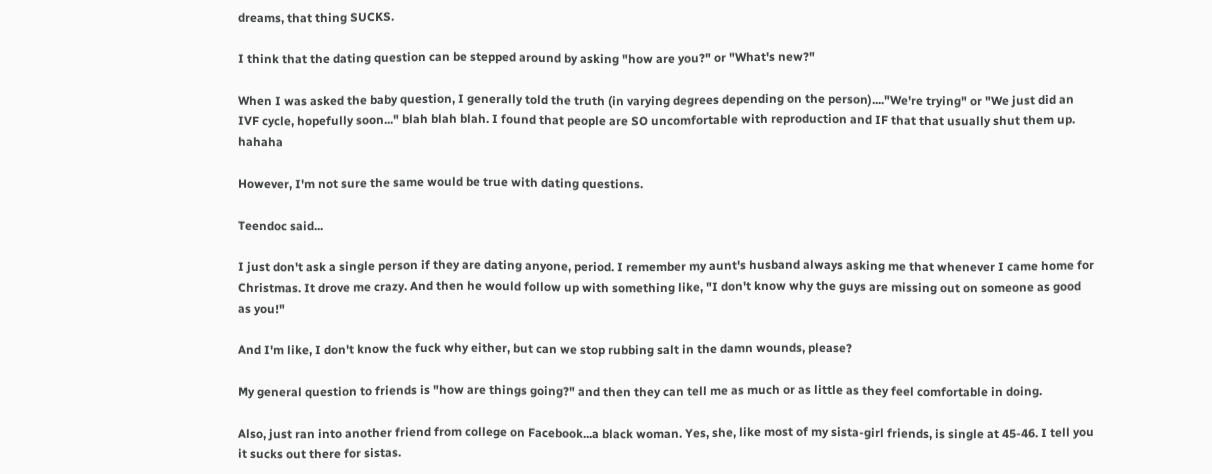dreams, that thing SUCKS.

I think that the dating question can be stepped around by asking "how are you?" or "What's new?"

When I was asked the baby question, I generally told the truth (in varying degrees depending on the person)...."We're trying" or "We just did an IVF cycle, hopefully soon..." blah blah blah. I found that people are SO uncomfortable with reproduction and IF that that usually shut them up. hahaha

However, I'm not sure the same would be true with dating questions.

Teendoc said...

I just don't ask a single person if they are dating anyone, period. I remember my aunt's husband always asking me that whenever I came home for Christmas. It drove me crazy. And then he would follow up with something like, "I don't know why the guys are missing out on someone as good as you!"

And I'm like, I don't know the fuck why either, but can we stop rubbing salt in the damn wounds, please?

My general question to friends is "how are things going?" and then they can tell me as much or as little as they feel comfortable in doing.

Also, just ran into another friend from college on Facebook...a black woman. Yes, she, like most of my sista-girl friends, is single at 45-46. I tell you it sucks out there for sistas.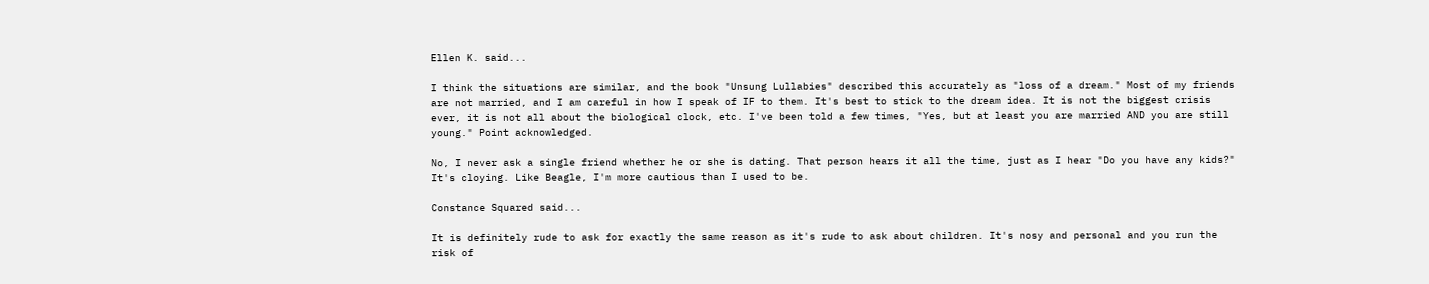Ellen K. said...

I think the situations are similar, and the book "Unsung Lullabies" described this accurately as "loss of a dream." Most of my friends are not married, and I am careful in how I speak of IF to them. It's best to stick to the dream idea. It is not the biggest crisis ever, it is not all about the biological clock, etc. I've been told a few times, "Yes, but at least you are married AND you are still young." Point acknowledged.

No, I never ask a single friend whether he or she is dating. That person hears it all the time, just as I hear "Do you have any kids?" It's cloying. Like Beagle, I'm more cautious than I used to be.

Constance Squared said...

It is definitely rude to ask for exactly the same reason as it's rude to ask about children. It's nosy and personal and you run the risk of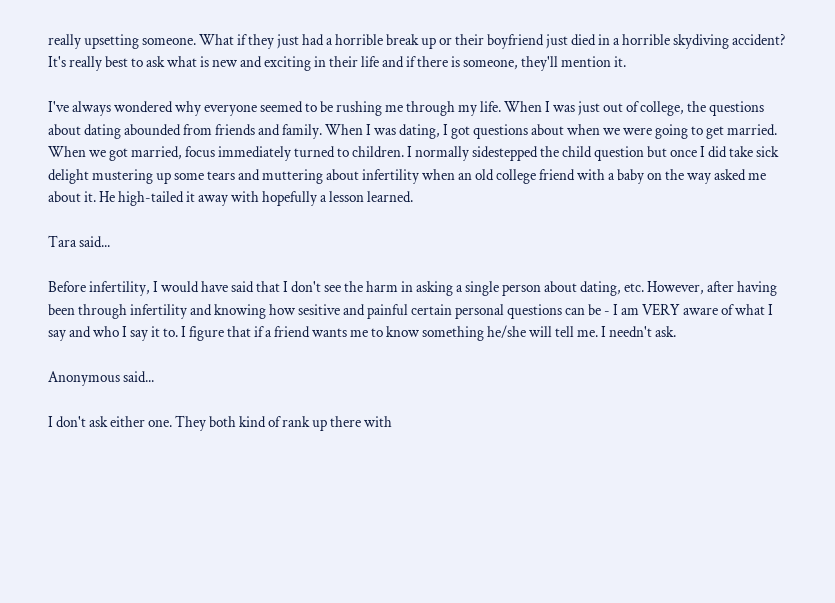really upsetting someone. What if they just had a horrible break up or their boyfriend just died in a horrible skydiving accident? It's really best to ask what is new and exciting in their life and if there is someone, they'll mention it.

I've always wondered why everyone seemed to be rushing me through my life. When I was just out of college, the questions about dating abounded from friends and family. When I was dating, I got questions about when we were going to get married. When we got married, focus immediately turned to children. I normally sidestepped the child question but once I did take sick delight mustering up some tears and muttering about infertility when an old college friend with a baby on the way asked me about it. He high-tailed it away with hopefully a lesson learned.

Tara said...

Before infertility, I would have said that I don't see the harm in asking a single person about dating, etc. However, after having been through infertility and knowing how sesitive and painful certain personal questions can be - I am VERY aware of what I say and who I say it to. I figure that if a friend wants me to know something he/she will tell me. I needn't ask.

Anonymous said...

I don't ask either one. They both kind of rank up there with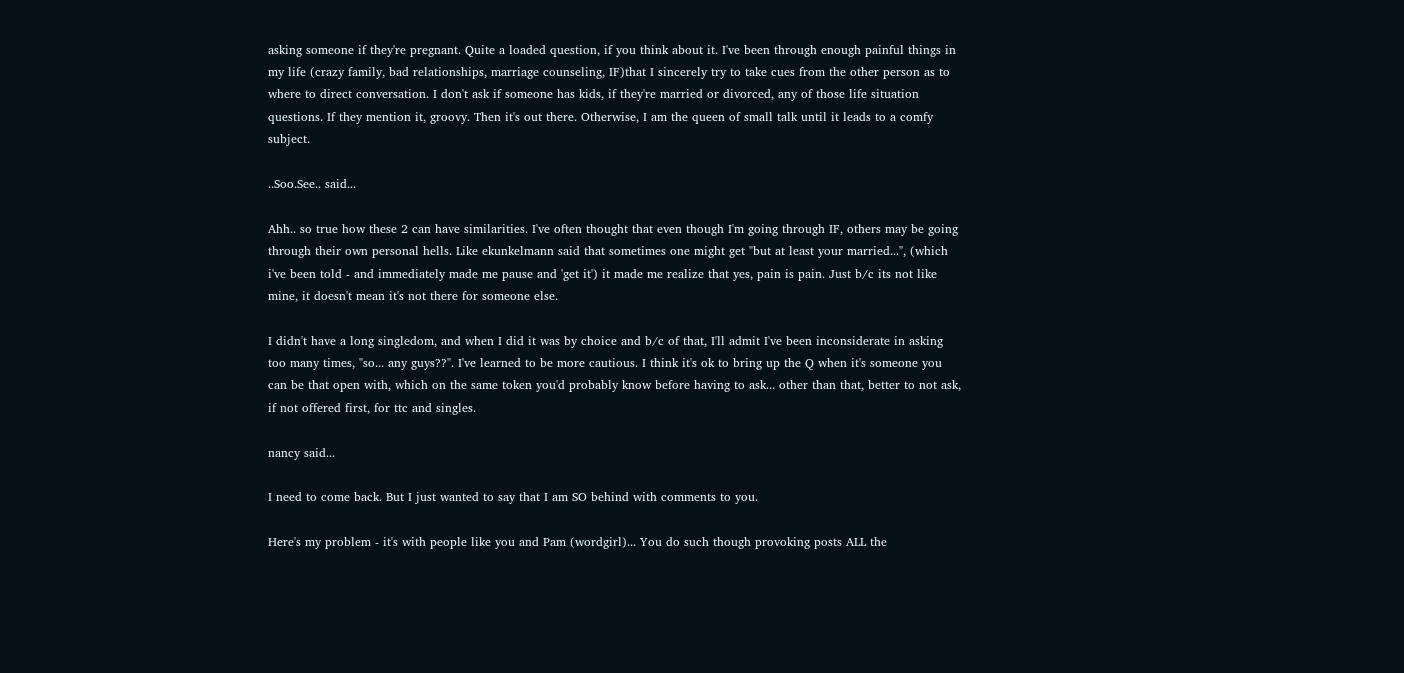asking someone if they're pregnant. Quite a loaded question, if you think about it. I've been through enough painful things in my life (crazy family, bad relationships, marriage counseling, IF)that I sincerely try to take cues from the other person as to where to direct conversation. I don't ask if someone has kids, if they're married or divorced, any of those life situation questions. If they mention it, groovy. Then it's out there. Otherwise, I am the queen of small talk until it leads to a comfy subject.

..Soo.See.. said...

Ahh.. so true how these 2 can have similarities. I've often thought that even though I'm going through IF, others may be going through their own personal hells. Like ekunkelmann said that sometimes one might get "but at least your married...", (which i've been told - and immediately made me pause and 'get it') it made me realize that yes, pain is pain. Just b/c its not like mine, it doesn't mean it's not there for someone else.

I didn't have a long singledom, and when I did it was by choice and b/c of that, I'll admit I've been inconsiderate in asking too many times, "so... any guys??". I've learned to be more cautious. I think it's ok to bring up the Q when it's someone you can be that open with, which on the same token you'd probably know before having to ask... other than that, better to not ask, if not offered first, for ttc and singles.

nancy said...

I need to come back. But I just wanted to say that I am SO behind with comments to you.

Here's my problem - it's with people like you and Pam (wordgirl)... You do such though provoking posts ALL the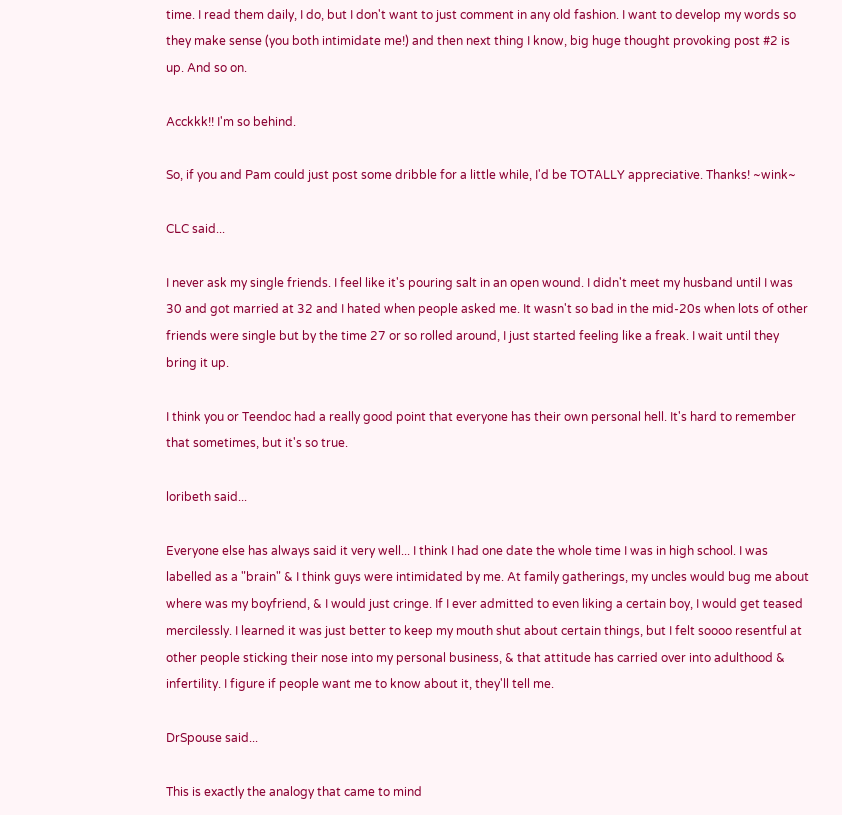time. I read them daily, I do, but I don't want to just comment in any old fashion. I want to develop my words so they make sense (you both intimidate me!) and then next thing I know, big huge thought provoking post #2 is up. And so on.

Acckkk!! I'm so behind.

So, if you and Pam could just post some dribble for a little while, I'd be TOTALLY appreciative. Thanks! ~wink~

CLC said...

I never ask my single friends. I feel like it's pouring salt in an open wound. I didn't meet my husband until I was 30 and got married at 32 and I hated when people asked me. It wasn't so bad in the mid-20s when lots of other friends were single but by the time 27 or so rolled around, I just started feeling like a freak. I wait until they bring it up.

I think you or Teendoc had a really good point that everyone has their own personal hell. It's hard to remember that sometimes, but it's so true.

loribeth said...

Everyone else has always said it very well... I think I had one date the whole time I was in high school. I was labelled as a "brain" & I think guys were intimidated by me. At family gatherings, my uncles would bug me about where was my boyfriend, & I would just cringe. If I ever admitted to even liking a certain boy, I would get teased mercilessly. I learned it was just better to keep my mouth shut about certain things, but I felt soooo resentful at other people sticking their nose into my personal business, & that attitude has carried over into adulthood & infertility. I figure if people want me to know about it, they'll tell me.

DrSpouse said...

This is exactly the analogy that came to mind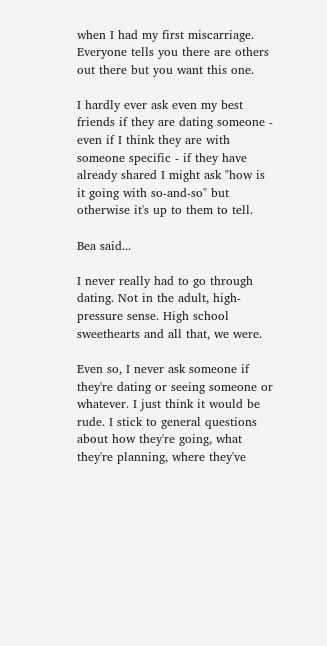when I had my first miscarriage. Everyone tells you there are others out there but you want this one.

I hardly ever ask even my best friends if they are dating someone - even if I think they are with someone specific - if they have already shared I might ask "how is it going with so-and-so" but otherwise it's up to them to tell.

Bea said...

I never really had to go through dating. Not in the adult, high-pressure sense. High school sweethearts and all that, we were.

Even so, I never ask someone if they're dating or seeing someone or whatever. I just think it would be rude. I stick to general questions about how they're going, what they're planning, where they've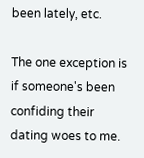been lately, etc.

The one exception is if someone's been confiding their dating woes to me.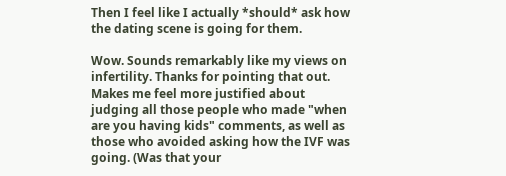Then I feel like I actually *should* ask how the dating scene is going for them.

Wow. Sounds remarkably like my views on infertility. Thanks for pointing that out. Makes me feel more justified about judging all those people who made "when are you having kids" comments, as well as those who avoided asking how the IVF was going. (Was that your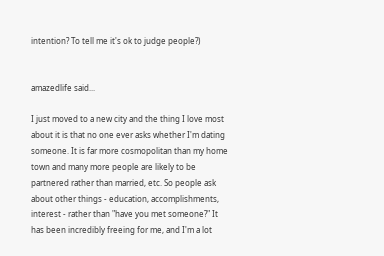intention? To tell me it's ok to judge people?)


amazedlife said...

I just moved to a new city and the thing I love most about it is that no one ever asks whether I'm dating someone. It is far more cosmopolitan than my home town and many more people are likely to be partnered rather than married, etc. So people ask about other things - education, accomplishments, interest - rather than "have you met someone?" It has been incredibly freeing for me, and I'm a lot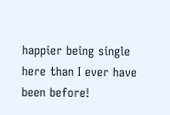happier being single here than I ever have been before!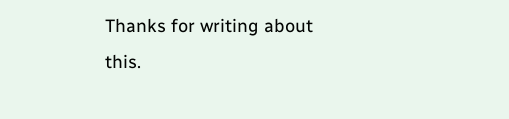Thanks for writing about this.